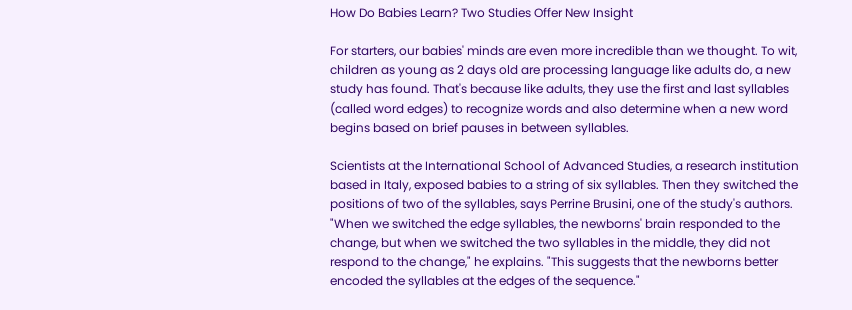How Do Babies Learn? Two Studies Offer New Insight

For starters, our babies' minds are even more incredible than we thought. To wit, children as young as 2 days old are processing language like adults do, a new study has found. That's because like adults, they use the first and last syllables (called word edges) to recognize words and also determine when a new word begins based on brief pauses in between syllables.

Scientists at the International School of Advanced Studies, a research institution based in Italy, exposed babies to a string of six syllables. Then they switched the positions of two of the syllables, says Perrine Brusini, one of the study's authors. "When we switched the edge syllables, the newborns' brain responded to the change, but when we switched the two syllables in the middle, they did not respond to the change," he explains. "This suggests that the newborns better encoded the syllables at the edges of the sequence."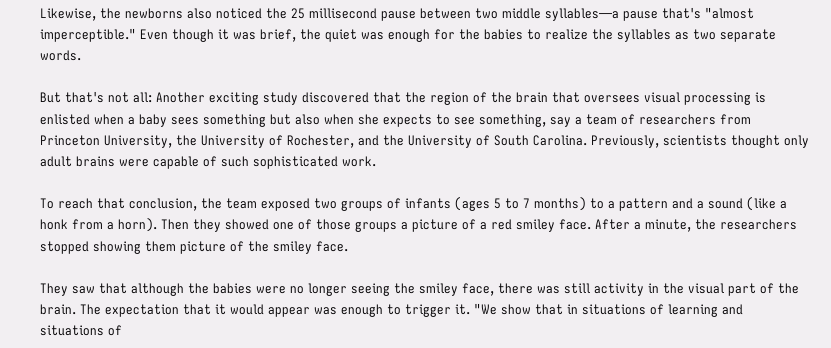Likewise, the newborns also noticed the 25 millisecond pause between two middle syllables—a pause that's "almost imperceptible." Even though it was brief, the quiet was enough for the babies to realize the syllables as two separate words.

But that's not all: Another exciting study discovered that the region of the brain that oversees visual processing is enlisted when a baby sees something but also when she expects to see something, say a team of researchers from Princeton University, the University of Rochester, and the University of South Carolina. Previously, scientists thought only adult brains were capable of such sophisticated work.

To reach that conclusion, the team exposed two groups of infants (ages 5 to 7 months) to a pattern and a sound (like a honk from a horn). Then they showed one of those groups a picture of a red smiley face. After a minute, the researchers stopped showing them picture of the smiley face.

They saw that although the babies were no longer seeing the smiley face, there was still activity in the visual part of the brain. The expectation that it would appear was enough to trigger it. "We show that in situations of learning and situations of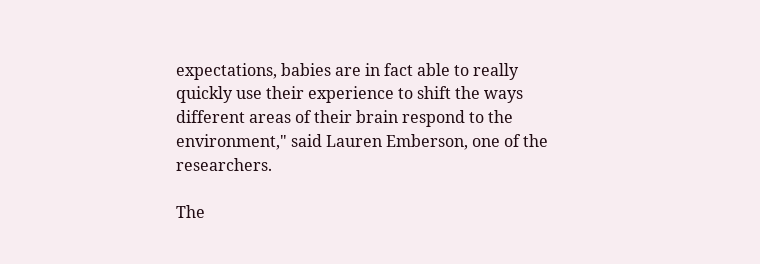expectations, babies are in fact able to really quickly use their experience to shift the ways different areas of their brain respond to the environment," said Lauren Emberson, one of the researchers.

The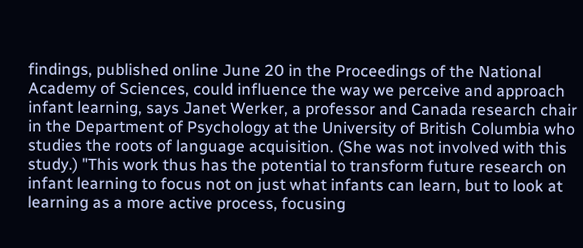findings, published online June 20 in the Proceedings of the National Academy of Sciences, could influence the way we perceive and approach infant learning, says Janet Werker, a professor and Canada research chair in the Department of Psychology at the University of British Columbia who studies the roots of language acquisition. (She was not involved with this study.) "This work thus has the potential to transform future research on infant learning to focus not on just what infants can learn, but to look at learning as a more active process, focusing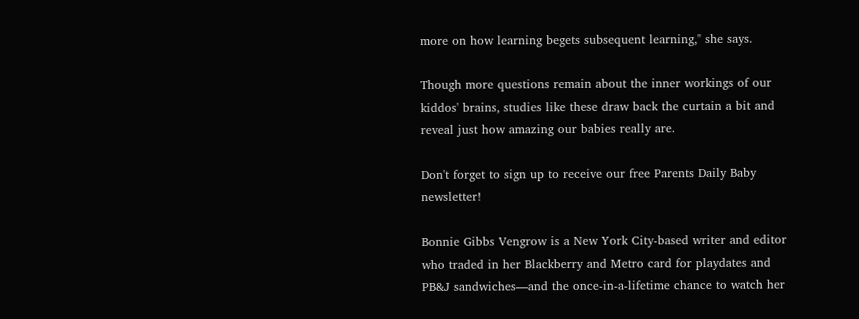more on how learning begets subsequent learning," she says.

Though more questions remain about the inner workings of our kiddos' brains, studies like these draw back the curtain a bit and reveal just how amazing our babies really are.

Don't forget to sign up to receive our free Parents Daily Baby newsletter!

Bonnie Gibbs Vengrow is a New York City-based writer and editor who traded in her Blackberry and Metro card for playdates and PB&J sandwiches—and the once-in-a-lifetime chance to watch her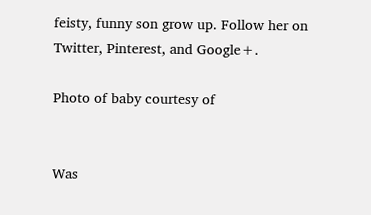feisty, funny son grow up. Follow her on Twitter, Pinterest, and Google+.

Photo of baby courtesy of


Was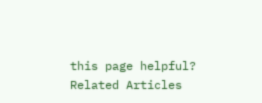this page helpful?
Related Articles